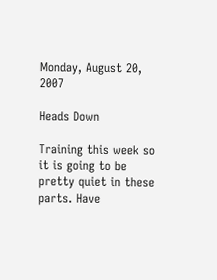Monday, August 20, 2007

Heads Down

Training this week so it is going to be pretty quiet in these parts. Have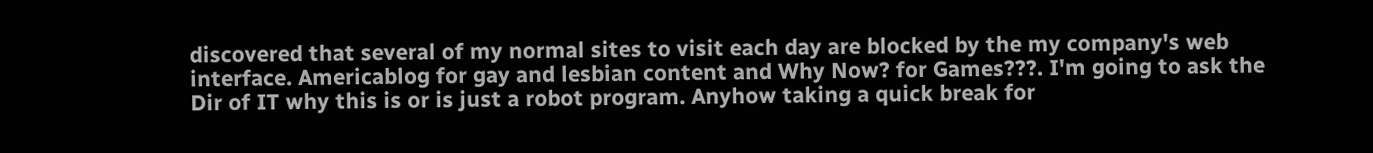discovered that several of my normal sites to visit each day are blocked by the my company's web interface. Americablog for gay and lesbian content and Why Now? for Games???. I'm going to ask the Dir of IT why this is or is just a robot program. Anyhow taking a quick break for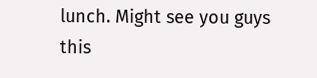lunch. Might see you guys this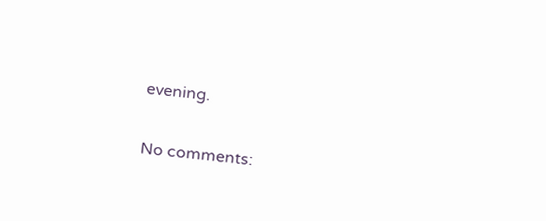evening.

No comments: